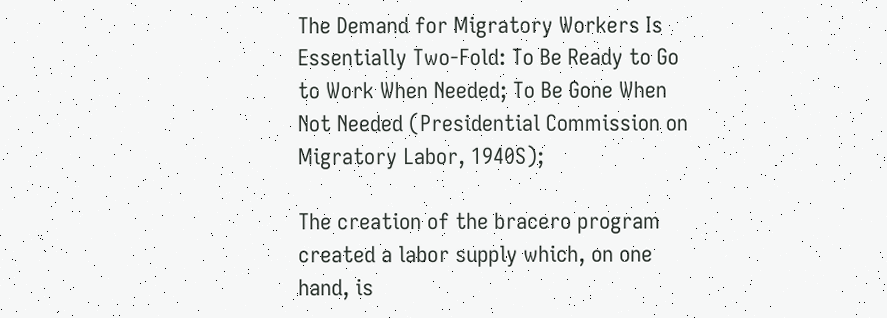The Demand for Migratory Workers Is Essentially Two-Fold: To Be Ready to Go to Work When Needed; To Be Gone When Not Needed (Presidential Commission on Migratory Labor, 1940S);

The creation of the bracero program created a labor supply which, on one hand, is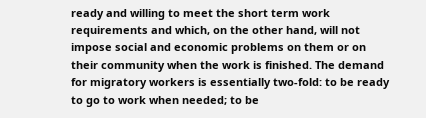ready and willing to meet the short term work requirements and which, on the other hand, will not impose social and economic problems on them or on their community when the work is finished. The demand for migratory workers is essentially two-fold: to be ready to go to work when needed; to be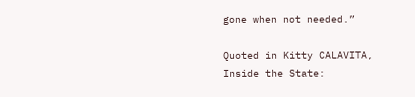gone when not needed.”

Quoted in Kitty CALAVITA, Inside the State: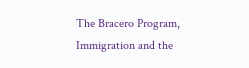The Bracero Program, Immigration and the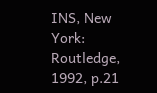INS, New York: Routledge, 1992, p.21